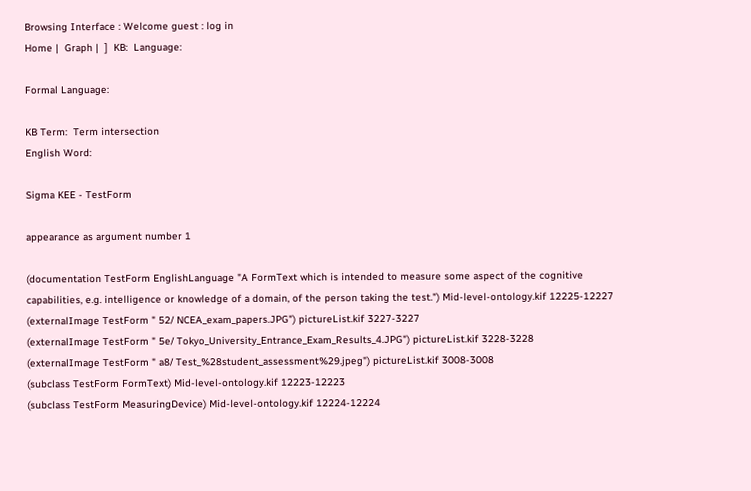Browsing Interface : Welcome guest : log in
Home |  Graph |  ]  KB:  Language:

Formal Language:

KB Term:  Term intersection
English Word:

Sigma KEE - TestForm

appearance as argument number 1

(documentation TestForm EnglishLanguage "A FormText which is intended to measure some aspect of the cognitive capabilities, e.g. intelligence or knowledge of a domain, of the person taking the test.") Mid-level-ontology.kif 12225-12227
(externalImage TestForm " 52/ NCEA_exam_papers.JPG") pictureList.kif 3227-3227
(externalImage TestForm " 5e/ Tokyo_University_Entrance_Exam_Results_4.JPG") pictureList.kif 3228-3228
(externalImage TestForm " a8/ Test_%28student_assessment%29.jpeg") pictureList.kif 3008-3008
(subclass TestForm FormText) Mid-level-ontology.kif 12223-12223
(subclass TestForm MeasuringDevice) Mid-level-ontology.kif 12224-12224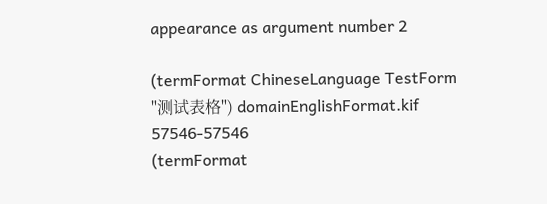appearance as argument number 2

(termFormat ChineseLanguage TestForm "测试表格") domainEnglishFormat.kif 57546-57546
(termFormat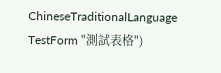ChineseTraditionalLanguage TestForm "測試表格")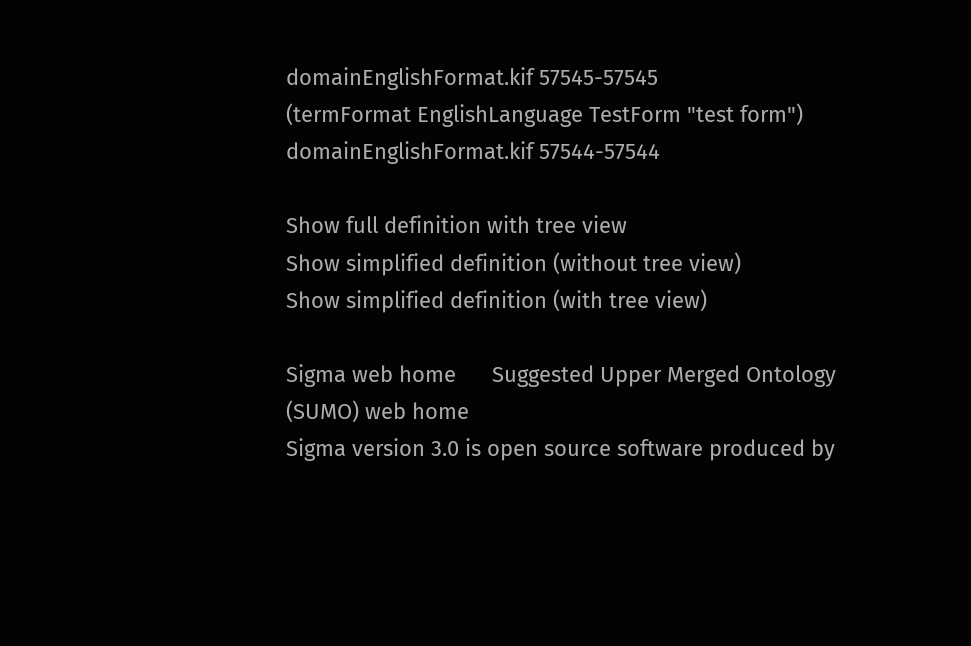domainEnglishFormat.kif 57545-57545
(termFormat EnglishLanguage TestForm "test form") domainEnglishFormat.kif 57544-57544

Show full definition with tree view
Show simplified definition (without tree view)
Show simplified definition (with tree view)

Sigma web home      Suggested Upper Merged Ontology (SUMO) web home
Sigma version 3.0 is open source software produced by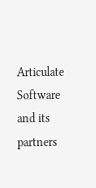Articulate Software and its partners